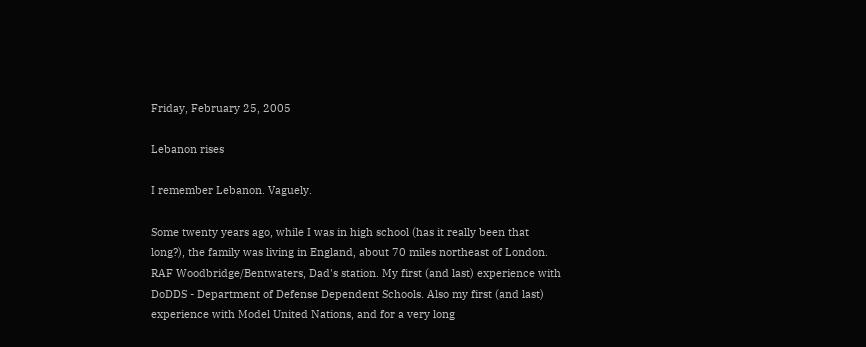Friday, February 25, 2005

Lebanon rises

I remember Lebanon. Vaguely.

Some twenty years ago, while I was in high school (has it really been that long?), the family was living in England, about 70 miles northeast of London. RAF Woodbridge/Bentwaters, Dad's station. My first (and last) experience with DoDDS - Department of Defense Dependent Schools. Also my first (and last) experience with Model United Nations, and for a very long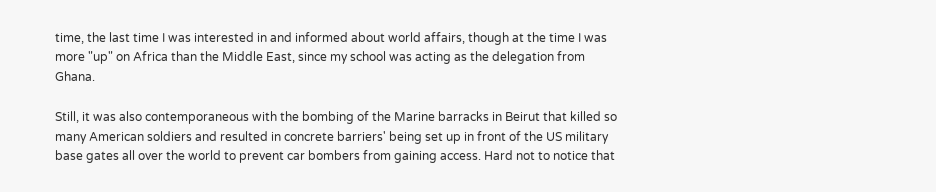time, the last time I was interested in and informed about world affairs, though at the time I was more "up" on Africa than the Middle East, since my school was acting as the delegation from Ghana.

Still, it was also contemporaneous with the bombing of the Marine barracks in Beirut that killed so many American soldiers and resulted in concrete barriers' being set up in front of the US military base gates all over the world to prevent car bombers from gaining access. Hard not to notice that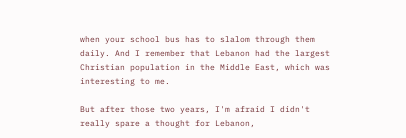when your school bus has to slalom through them daily. And I remember that Lebanon had the largest Christian population in the Middle East, which was interesting to me.

But after those two years, I'm afraid I didn't really spare a thought for Lebanon,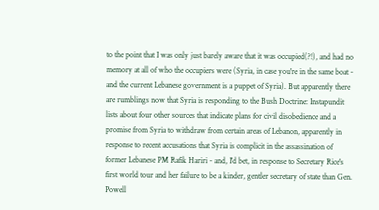to the point that I was only just barely aware that it was occupied(?!), and had no memory at all of who the occupiers were (Syria, in case you're in the same boat - and the current Lebanese government is a puppet of Syria). But apparently there are rumblings now that Syria is responding to the Bush Doctrine: Instapundit lists about four other sources that indicate plans for civil disobedience and a promise from Syria to withdraw from certain areas of Lebanon, apparently in response to recent accusations that Syria is complicit in the assassination of former Lebanese PM Rafik Hariri - and, I'd bet, in response to Secretary Rice's first world tour and her failure to be a kinder, gentler secretary of state than Gen. Powell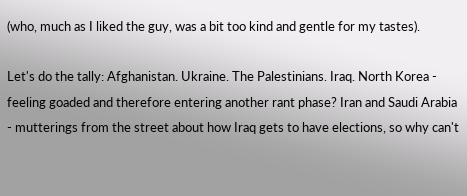(who, much as I liked the guy, was a bit too kind and gentle for my tastes).

Let's do the tally: Afghanistan. Ukraine. The Palestinians. Iraq. North Korea - feeling goaded and therefore entering another rant phase? Iran and Saudi Arabia - mutterings from the street about how Iraq gets to have elections, so why can't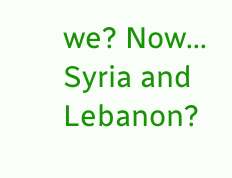we? Now... Syria and Lebanon?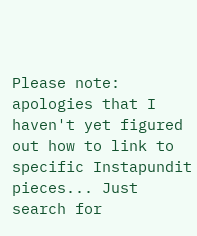Please note: apologies that I haven't yet figured out how to link to specific Instapundit pieces... Just search for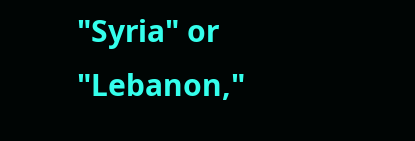"Syria" or "Lebanon,"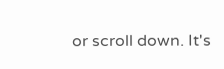or scroll down. It's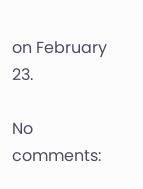on February 23.

No comments: